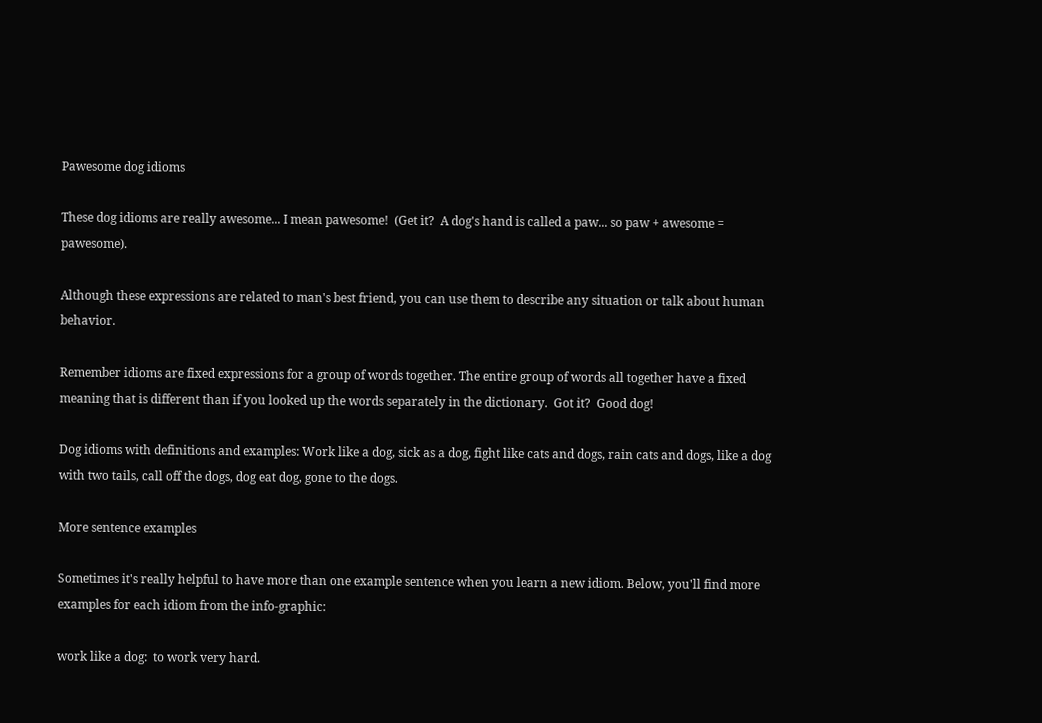Pawesome dog idioms

These dog idioms are really awesome... I mean pawesome!  (Get it?  A dog's hand is called a paw... so paw + awesome = pawesome).

Although these expressions are related to man's best friend, you can use them to describe any situation or talk about human behavior.

Remember idioms are fixed expressions for a group of words together. The entire group of words all together have a fixed meaning that is different than if you looked up the words separately in the dictionary.  Got it?  Good dog!

Dog idioms with definitions and examples: Work like a dog, sick as a dog, fight like cats and dogs, rain cats and dogs, like a dog with two tails, call off the dogs, dog eat dog, gone to the dogs.

More sentence examples

Sometimes it's really helpful to have more than one example sentence when you learn a new idiom. Below, you'll find more examples for each idiom from the info-graphic:

work like a dog:  to work very hard.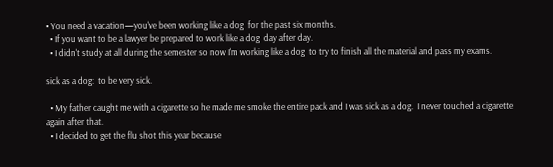• You need a vacation—you've been working like a dog  for the past six months.
  • If you want to be a lawyer be prepared to work like a dog  day after day.
  • I didn't study at all during the semester so now I'm working like a dog  to try to finish all the material and pass my exams.

sick as a dog:  to be very sick.

  • My father caught me with a cigarette so he made me smoke the entire pack and I was sick as a dog.  I never touched a cigarette again after that.
  • I decided to get the flu shot this year because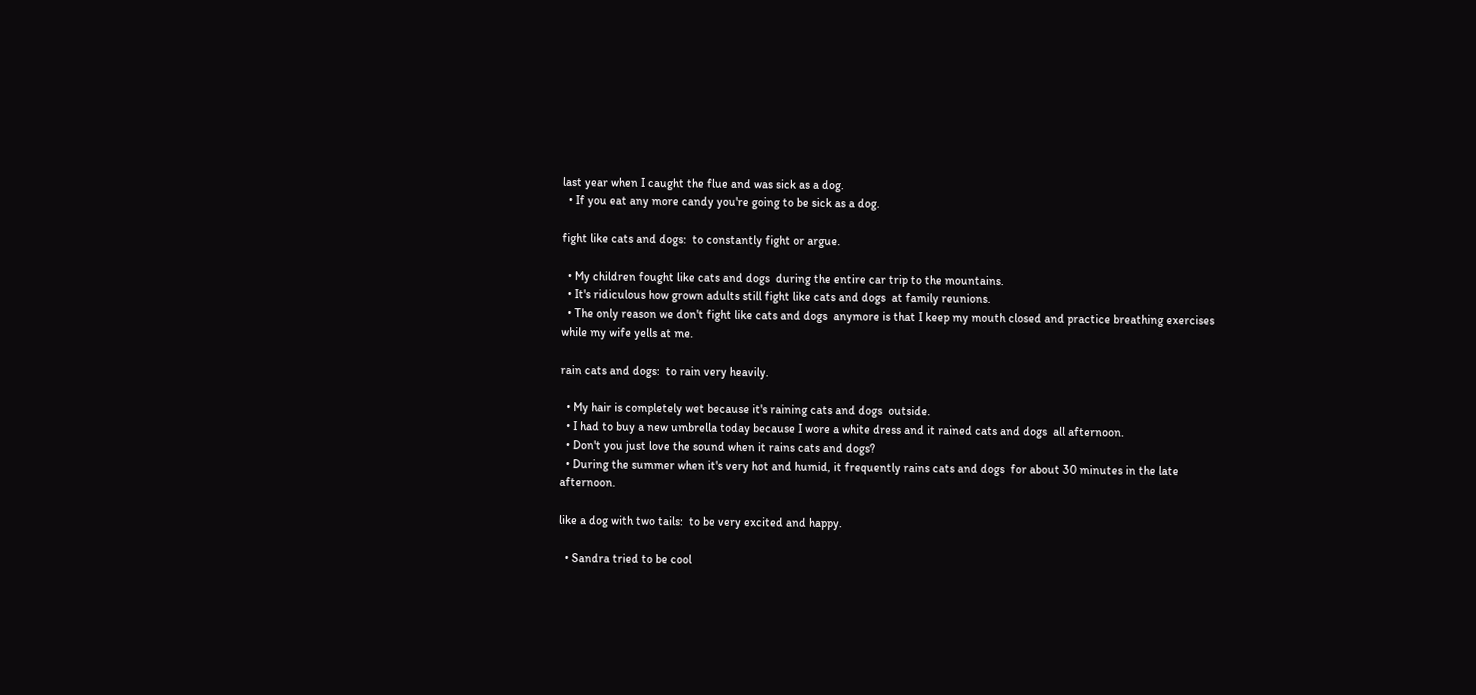last year when I caught the flue and was sick as a dog.
  • If you eat any more candy you're going to be sick as a dog.

fight like cats and dogs:  to constantly fight or argue.

  • My children fought like cats and dogs  during the entire car trip to the mountains.
  • It's ridiculous how grown adults still fight like cats and dogs  at family reunions.
  • The only reason we don't fight like cats and dogs  anymore is that I keep my mouth closed and practice breathing exercises while my wife yells at me.

rain cats and dogs:  to rain very heavily.

  • My hair is completely wet because it's raining cats and dogs  outside.
  • I had to buy a new umbrella today because I wore a white dress and it rained cats and dogs  all afternoon.
  • Don't you just love the sound when it rains cats and dogs?
  • During the summer when it's very hot and humid, it frequently rains cats and dogs  for about 30 minutes in the late afternoon.

like a dog with two tails:  to be very excited and happy.

  • Sandra tried to be cool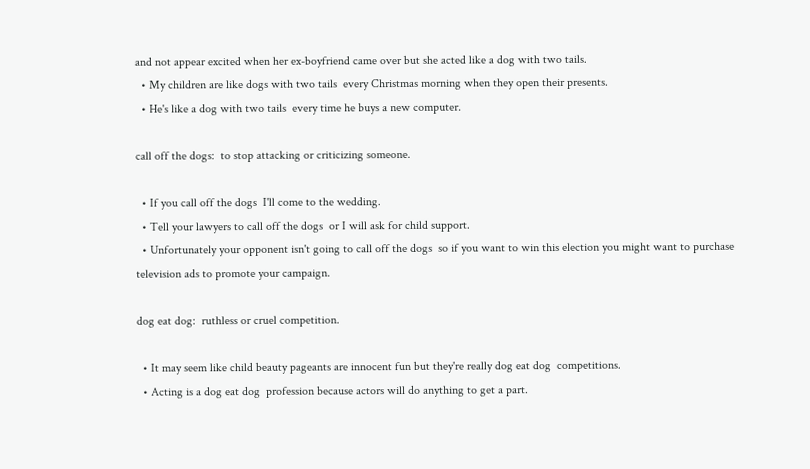and not appear excited when her ex-boyfriend came over but she acted like a dog with two tails.
  • My children are like dogs with two tails  every Christmas morning when they open their presents.
  • He's like a dog with two tails  every time he buys a new computer.

call off the dogs:  to stop attacking or criticizing someone.

  • If you call off the dogs  I'll come to the wedding.
  • Tell your lawyers to call off the dogs  or I will ask for child support.
  • Unfortunately your opponent isn't going to call off the dogs  so if you want to win this election you might want to purchase television ads to promote your campaign.

dog eat dog:  ruthless or cruel competition.

  • It may seem like child beauty pageants are innocent fun but they're really dog eat dog  competitions.
  • Acting is a dog eat dog  profession because actors will do anything to get a part.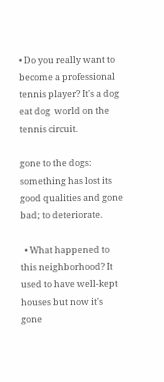• Do you really want to become a professional tennis player? It's a dog eat dog  world on the tennis circuit.

gone to the dogs:  something has lost its good qualities and gone bad; to deteriorate.

  • What happened to this neighborhood? It used to have well-kept houses but now it's gone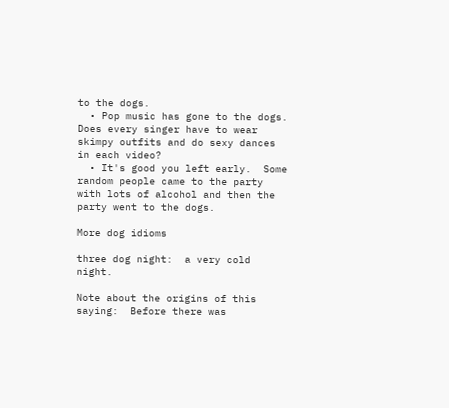to the dogs.
  • Pop music has gone to the dogs.  Does every singer have to wear skimpy outfits and do sexy dances in each video?
  • It's good you left early.  Some random people came to the party with lots of alcohol and then the party went to the dogs.

More dog idioms

three dog night:  a very cold night.

Note about the origins of this saying:  Before there was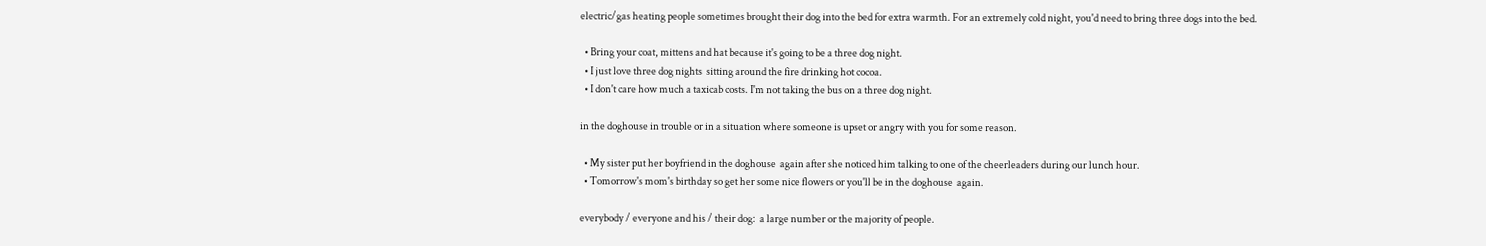electric/gas heating people sometimes brought their dog into the bed for extra warmth. For an extremely cold night, you'd need to bring three dogs into the bed.

  • Bring your coat, mittens and hat because it's going to be a three dog night.
  • I just love three dog nights  sitting around the fire drinking hot cocoa.
  • I don't care how much a taxicab costs. I'm not taking the bus on a three dog night.

in the doghouse in trouble or in a situation where someone is upset or angry with you for some reason.

  • My sister put her boyfriend in the doghouse  again after she noticed him talking to one of the cheerleaders during our lunch hour.
  • Tomorrow's mom's birthday so get her some nice flowers or you'll be in the doghouse  again.

everybody / everyone and his / their dog:  a large number or the majority of people.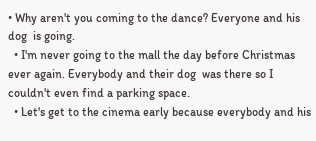• Why aren't you coming to the dance? Everyone and his dog  is going.
  • I'm never going to the mall the day before Christmas ever again. Everybody and their dog  was there so I couldn't even find a parking space.
  • Let's get to the cinema early because everybody and his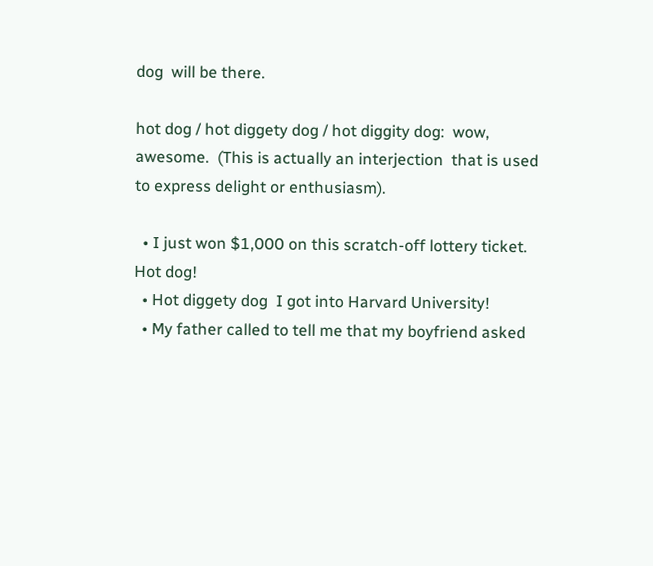dog  will be there.

hot dog / hot diggety dog / hot diggity dog:  wow, awesome.  (This is actually an interjection  that is used to express delight or enthusiasm).

  • I just won $1,000 on this scratch-off lottery ticket. Hot dog!
  • Hot diggety dog  I got into Harvard University!
  • My father called to tell me that my boyfriend asked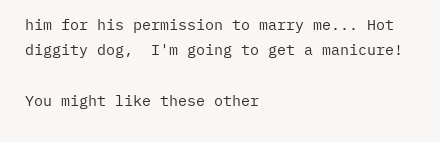him for his permission to marry me... Hot diggity dog,  I'm going to get a manicure!

You might like these other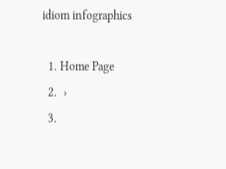idiom infographics

  1. Home Page
  2.  ›
  3.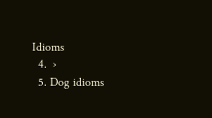Idioms
  4.  ›
  5. Dog idioms